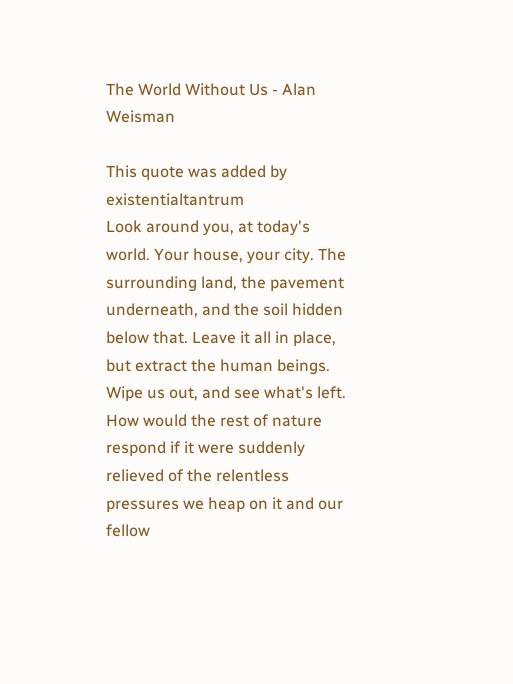The World Without Us - Alan Weisman

This quote was added by existentialtantrum
Look around you, at today's world. Your house, your city. The surrounding land, the pavement underneath, and the soil hidden below that. Leave it all in place, but extract the human beings. Wipe us out, and see what's left. How would the rest of nature respond if it were suddenly relieved of the relentless pressures we heap on it and our fellow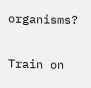organisms?

Train on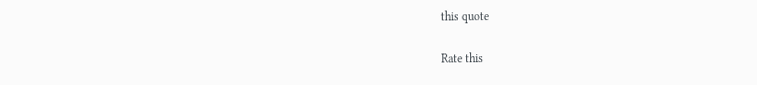this quote

Rate this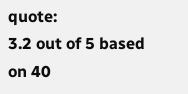quote:
3.2 out of 5 based on 40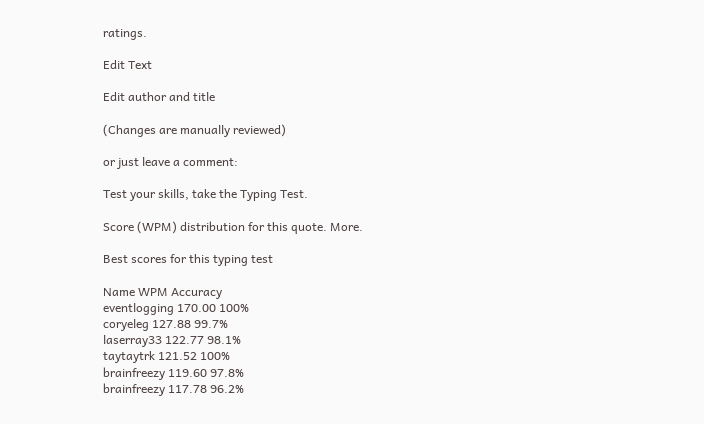ratings.

Edit Text

Edit author and title

(Changes are manually reviewed)

or just leave a comment:

Test your skills, take the Typing Test.

Score (WPM) distribution for this quote. More.

Best scores for this typing test

Name WPM Accuracy
eventlogging 170.00 100%
coryeleg 127.88 99.7%
laserray33 122.77 98.1%
taytaytrk 121.52 100%
brainfreezy 119.60 97.8%
brainfreezy 117.78 96.2%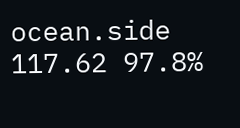ocean.side 117.62 97.8%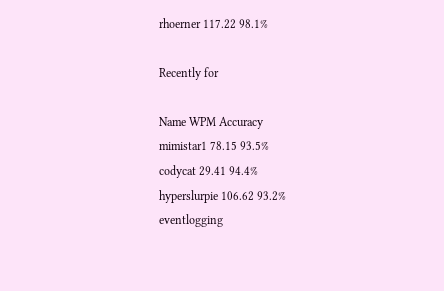rhoerner 117.22 98.1%

Recently for

Name WPM Accuracy
mimistar1 78.15 93.5%
codycat 29.41 94.4%
hyperslurpie 106.62 93.2%
eventlogging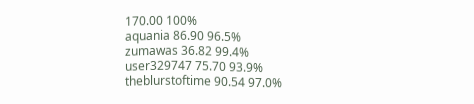170.00 100%
aquania 86.90 96.5%
zumawas 36.82 99.4%
user329747 75.70 93.9%
theblurstoftime 90.54 97.0%